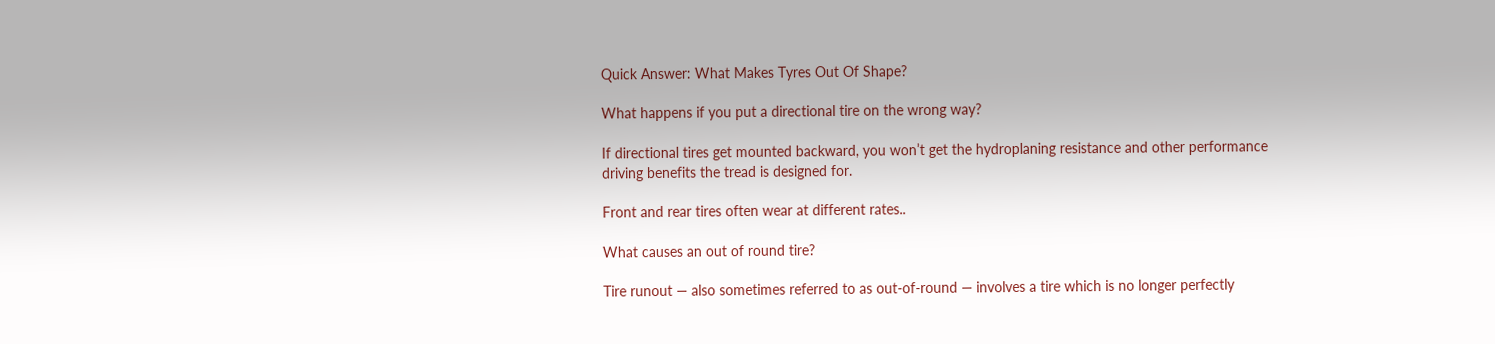Quick Answer: What Makes Tyres Out Of Shape?

What happens if you put a directional tire on the wrong way?

If directional tires get mounted backward, you won’t get the hydroplaning resistance and other performance driving benefits the tread is designed for.

Front and rear tires often wear at different rates..

What causes an out of round tire?

Tire runout — also sometimes referred to as out-of-round — involves a tire which is no longer perfectly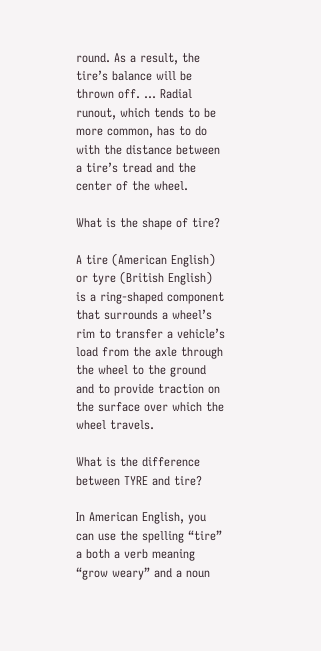round. As a result, the tire’s balance will be thrown off. … Radial runout, which tends to be more common, has to do with the distance between a tire’s tread and the center of the wheel.

What is the shape of tire?

A tire (American English) or tyre (British English) is a ring-shaped component that surrounds a wheel’s rim to transfer a vehicle’s load from the axle through the wheel to the ground and to provide traction on the surface over which the wheel travels.

What is the difference between TYRE and tire?

In American English, you can use the spelling “tire” a both a verb meaning “grow weary” and a noun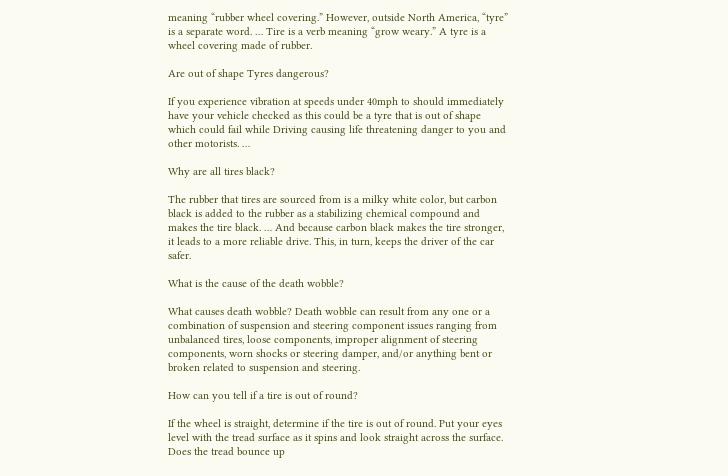meaning “rubber wheel covering.” However, outside North America, “tyre” is a separate word. … Tire is a verb meaning “grow weary.” A tyre is a wheel covering made of rubber.

Are out of shape Tyres dangerous?

If you experience vibration at speeds under 40mph to should immediately have your vehicle checked as this could be a tyre that is out of shape which could fail while Driving causing life threatening danger to you and other motorists. …

Why are all tires black?

The rubber that tires are sourced from is a milky white color, but carbon black is added to the rubber as a stabilizing chemical compound and makes the tire black. … And because carbon black makes the tire stronger, it leads to a more reliable drive. This, in turn, keeps the driver of the car safer.

What is the cause of the death wobble?

What causes death wobble? Death wobble can result from any one or a combination of suspension and steering component issues ranging from unbalanced tires, loose components, improper alignment of steering components, worn shocks or steering damper, and/or anything bent or broken related to suspension and steering.

How can you tell if a tire is out of round?

If the wheel is straight, determine if the tire is out of round. Put your eyes level with the tread surface as it spins and look straight across the surface. Does the tread bounce up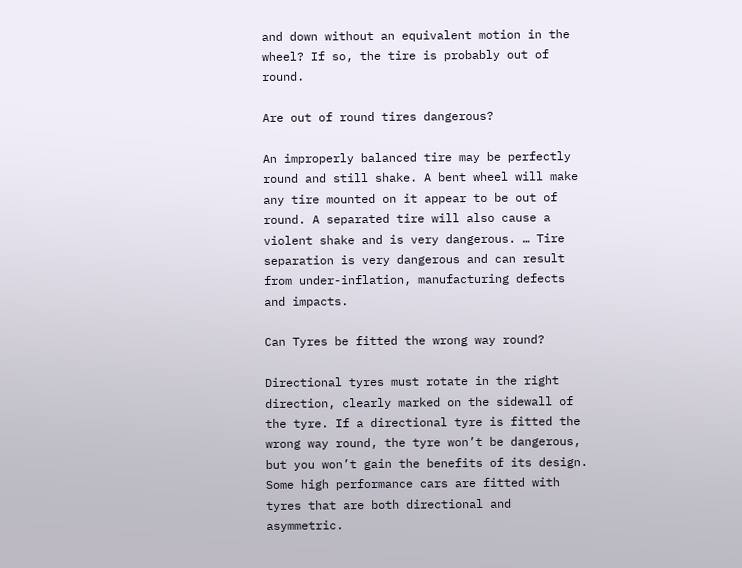and down without an equivalent motion in the wheel? If so, the tire is probably out of round.

Are out of round tires dangerous?

An improperly balanced tire may be perfectly round and still shake. A bent wheel will make any tire mounted on it appear to be out of round. A separated tire will also cause a violent shake and is very dangerous. … Tire separation is very dangerous and can result from under-inflation, manufacturing defects and impacts.

Can Tyres be fitted the wrong way round?

Directional tyres must rotate in the right direction, clearly marked on the sidewall of the tyre. If a directional tyre is fitted the wrong way round, the tyre won’t be dangerous, but you won’t gain the benefits of its design. Some high performance cars are fitted with tyres that are both directional and asymmetric.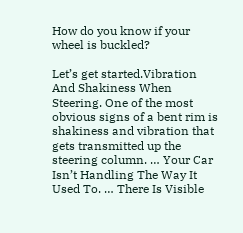How do you know if your wheel is buckled?

Let’s get started.Vibration And Shakiness When Steering. One of the most obvious signs of a bent rim is shakiness and vibration that gets transmitted up the steering column. … Your Car Isn’t Handling The Way It Used To. … There Is Visible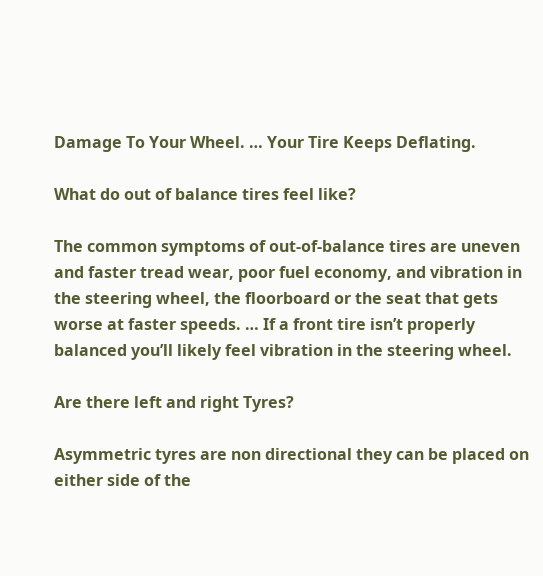Damage To Your Wheel. … Your Tire Keeps Deflating.

What do out of balance tires feel like?

The common symptoms of out-of-balance tires are uneven and faster tread wear, poor fuel economy, and vibration in the steering wheel, the floorboard or the seat that gets worse at faster speeds. … If a front tire isn’t properly balanced you’ll likely feel vibration in the steering wheel.

Are there left and right Tyres?

Asymmetric tyres are non directional they can be placed on either side of the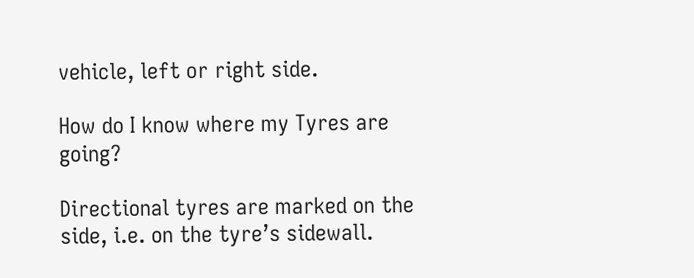vehicle, left or right side.

How do I know where my Tyres are going?

Directional tyres are marked on the side, i.e. on the tyre’s sidewall.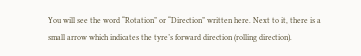You will see the word “Rotation” or “Direction” written here. Next to it, there is a small arrow which indicates the tyre’s forward direction (rolling direction).